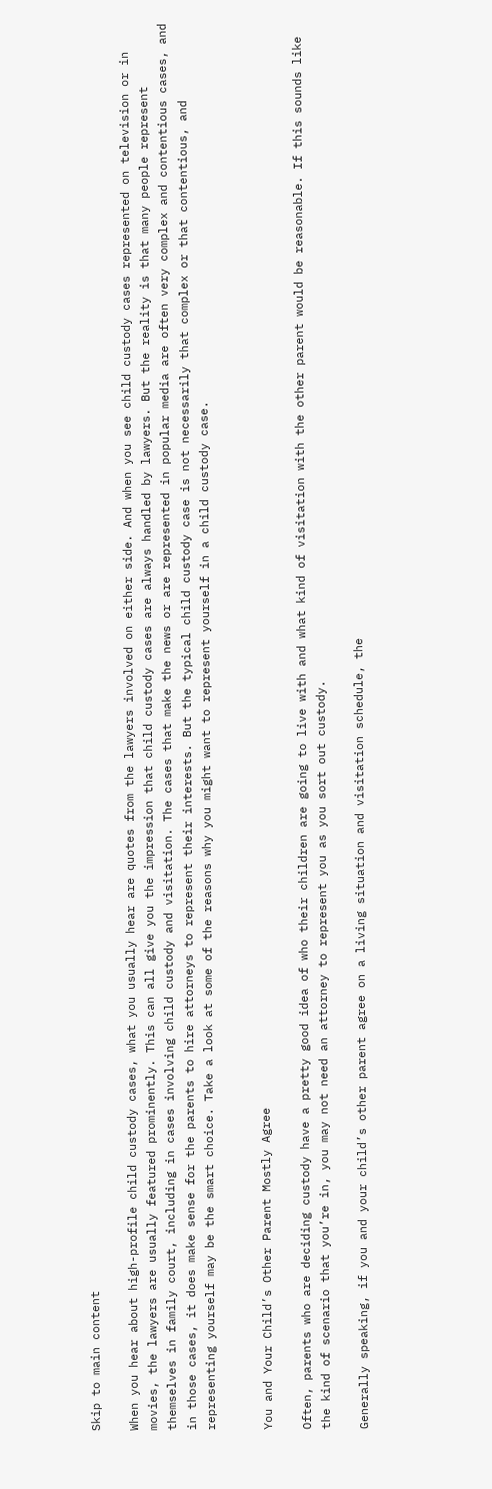Skip to main content

When you hear about high-profile child custody cases, what you usually hear are quotes from the lawyers involved on either side. And when you see child custody cases represented on television or in movies, the lawyers are usually featured prominently. This can all give you the impression that child custody cases are always handled by lawyers. But the reality is that many people represent themselves in family court, including in cases involving child custody and visitation. The cases that make the news or are represented in popular media are often very complex and contentious cases, and in those cases, it does make sense for the parents to hire attorneys to represent their interests. But the typical child custody case is not necessarily that complex or that contentious, and representing yourself may be the smart choice. Take a look at some of the reasons why you might want to represent yourself in a child custody case.


You and Your Child’s Other Parent Mostly Agree

Often, parents who are deciding custody have a pretty good idea of who their children are going to live with and what kind of visitation with the other parent would be reasonable. If this sounds like the kind of scenario that you’re in, you may not need an attorney to represent you as you sort out custody.

Generally speaking, if you and your child’s other parent agree on a living situation and visitation schedule, the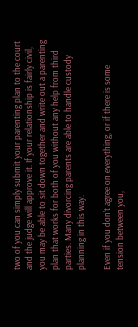two of you can simply submit your parenting plan to the court and the judge will approve it. If your relationship is fairly civil, you may be able to sit down together and write out a parenting plan that works for both of you without any help from third parties. Many divorcing parents are able to handle custody planning in this way.

Even if you don’t agree on everything, or if there is some tension between you,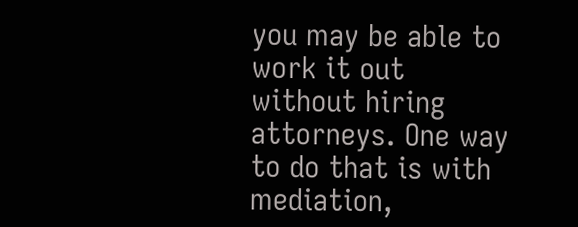you may be able to work it out without hiring attorneys. One way to do that is with mediation,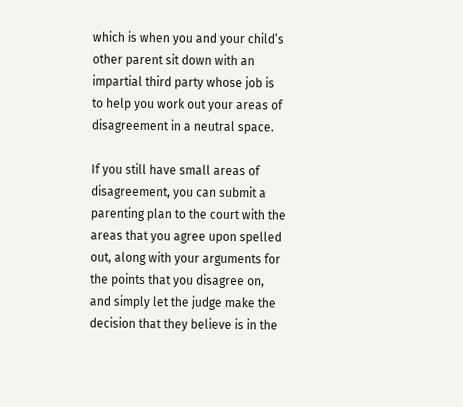which is when you and your child’s other parent sit down with an impartial third party whose job is to help you work out your areas of disagreement in a neutral space.

If you still have small areas of disagreement, you can submit a parenting plan to the court with the areas that you agree upon spelled out, along with your arguments for the points that you disagree on, and simply let the judge make the decision that they believe is in the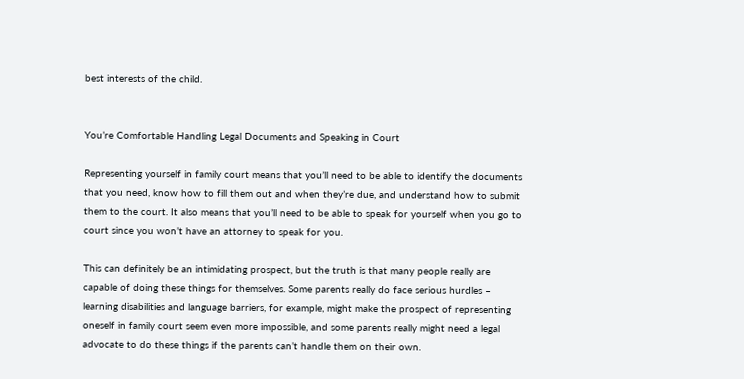best interests of the child.


You’re Comfortable Handling Legal Documents and Speaking in Court

Representing yourself in family court means that you’ll need to be able to identify the documents that you need, know how to fill them out and when they’re due, and understand how to submit them to the court. It also means that you’ll need to be able to speak for yourself when you go to court since you won’t have an attorney to speak for you.

This can definitely be an intimidating prospect, but the truth is that many people really are capable of doing these things for themselves. Some parents really do face serious hurdles – learning disabilities and language barriers, for example, might make the prospect of representing oneself in family court seem even more impossible, and some parents really might need a legal advocate to do these things if the parents can’t handle them on their own.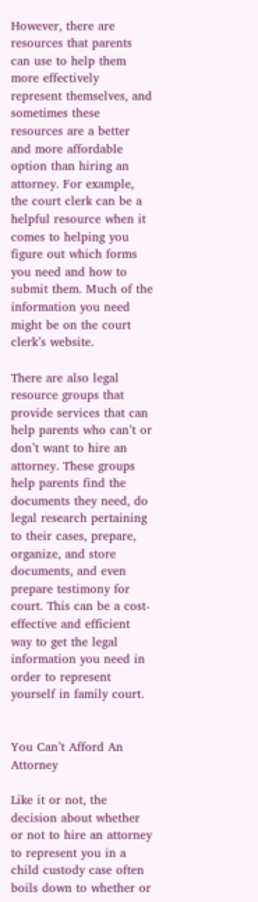However, there are resources that parents can use to help them more effectively represent themselves, and sometimes these resources are a better and more affordable option than hiring an attorney. For example, the court clerk can be a helpful resource when it comes to helping you figure out which forms you need and how to submit them. Much of the information you need might be on the court clerk’s website.

There are also legal resource groups that provide services that can help parents who can’t or don’t want to hire an attorney. These groups help parents find the documents they need, do legal research pertaining to their cases, prepare, organize, and store documents, and even prepare testimony for court. This can be a cost-effective and efficient way to get the legal information you need in order to represent yourself in family court.


You Can’t Afford An Attorney

Like it or not, the decision about whether or not to hire an attorney to represent you in a child custody case often boils down to whether or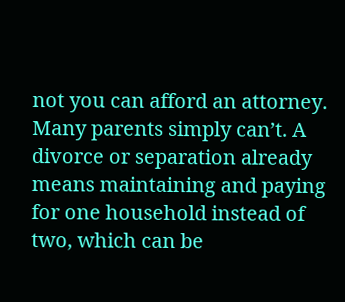not you can afford an attorney. Many parents simply can’t. A divorce or separation already means maintaining and paying for one household instead of two, which can be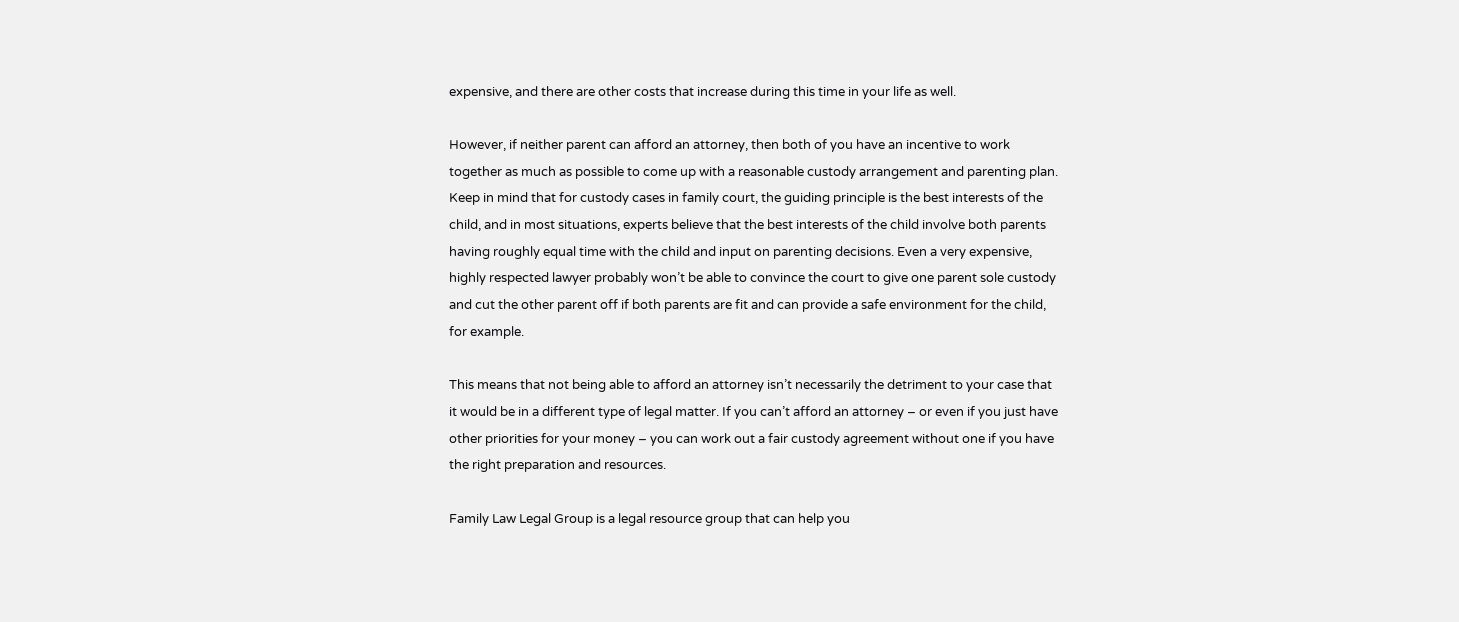expensive, and there are other costs that increase during this time in your life as well.

However, if neither parent can afford an attorney, then both of you have an incentive to work together as much as possible to come up with a reasonable custody arrangement and parenting plan. Keep in mind that for custody cases in family court, the guiding principle is the best interests of the child, and in most situations, experts believe that the best interests of the child involve both parents having roughly equal time with the child and input on parenting decisions. Even a very expensive, highly respected lawyer probably won’t be able to convince the court to give one parent sole custody and cut the other parent off if both parents are fit and can provide a safe environment for the child, for example.

This means that not being able to afford an attorney isn’t necessarily the detriment to your case that it would be in a different type of legal matter. If you can’t afford an attorney – or even if you just have other priorities for your money – you can work out a fair custody agreement without one if you have the right preparation and resources.

Family Law Legal Group is a legal resource group that can help you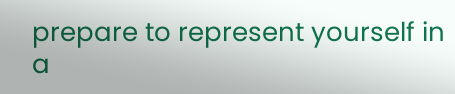prepare to represent yourself in a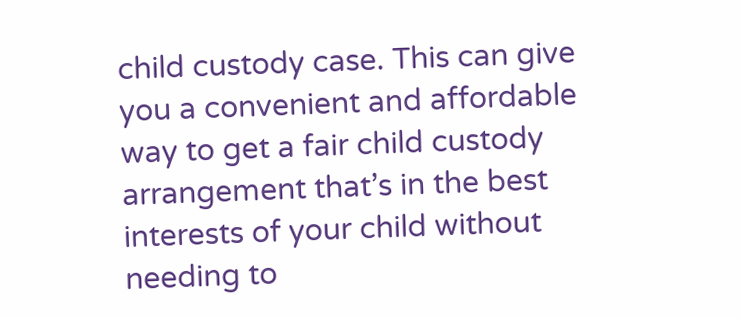child custody case. This can give you a convenient and affordable way to get a fair child custody arrangement that’s in the best interests of your child without needing to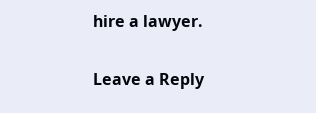hire a lawyer.

Leave a Reply